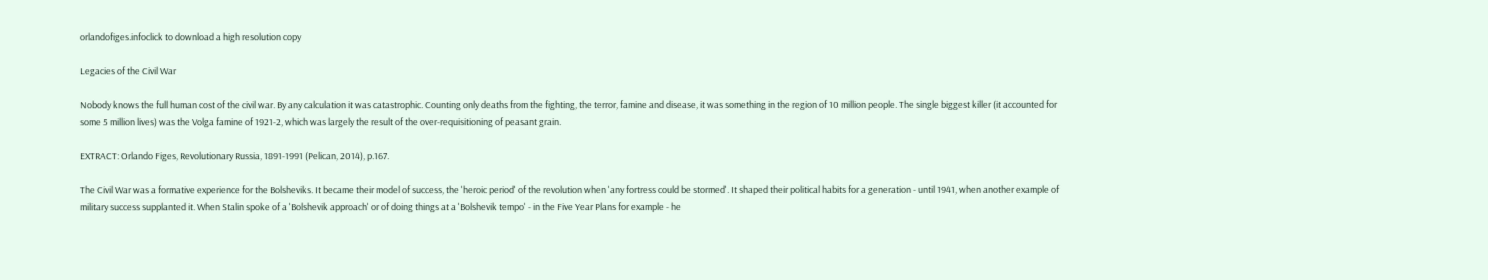orlandofiges.infoclick to download a high resolution copy

Legacies of the Civil War

Nobody knows the full human cost of the civil war. By any calculation it was catastrophic. Counting only deaths from the fighting, the terror, famine and disease, it was something in the region of 10 million people. The single biggest killer (it accounted for some 5 million lives) was the Volga famine of 1921-2, which was largely the result of the over-requisitioning of peasant grain.

EXTRACT: Orlando Figes, Revolutionary Russia, 1891-1991 (Pelican, 2014), p.167.

The Civil War was a formative experience for the Bolsheviks. It became their model of success, the 'heroic period' of the revolution when 'any fortress could be stormed'. It shaped their political habits for a generation - until 1941, when another example of military success supplanted it. When Stalin spoke of a 'Bolshevik approach' or of doing things at a 'Bolshevik tempo' - in the Five Year Plans for example - he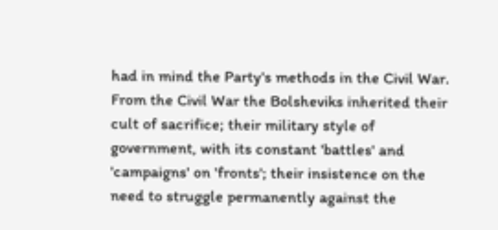had in mind the Party's methods in the Civil War. From the Civil War the Bolsheviks inherited their cult of sacrifice; their military style of government, with its constant 'battles' and 'campaigns' on 'fronts'; their insistence on the need to struggle permanently against the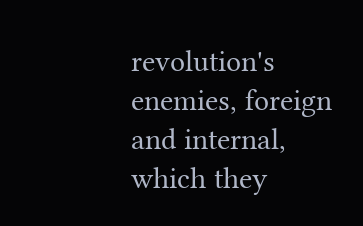revolution's enemies, foreign and internal, which they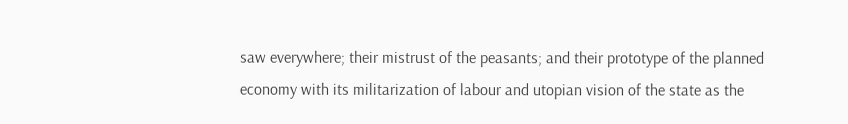saw everywhere; their mistrust of the peasants; and their prototype of the planned economy with its militarization of labour and utopian vision of the state as the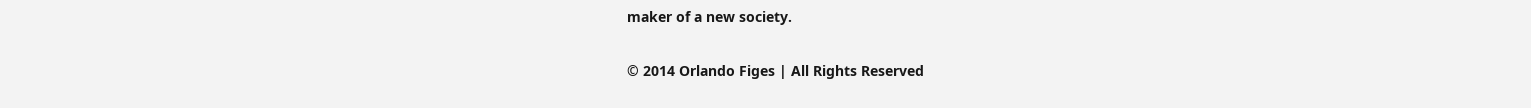maker of a new society.

© 2014 Orlando Figes | All Rights Reserved